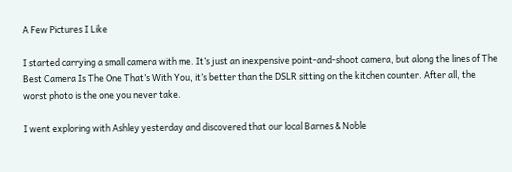A Few Pictures I Like

I started carrying a small camera with me. It’s just an inexpensive point-and-shoot camera, but along the lines of The Best Camera Is The One That’s With You, it’s better than the DSLR sitting on the kitchen counter. After all, the worst photo is the one you never take.

I went exploring with Ashley yesterday and discovered that our local Barnes & Noble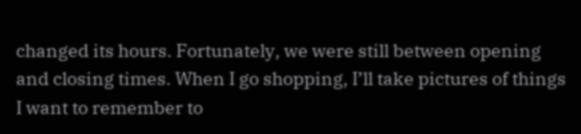changed its hours. Fortunately, we were still between opening and closing times. When I go shopping, I’ll take pictures of things I want to remember to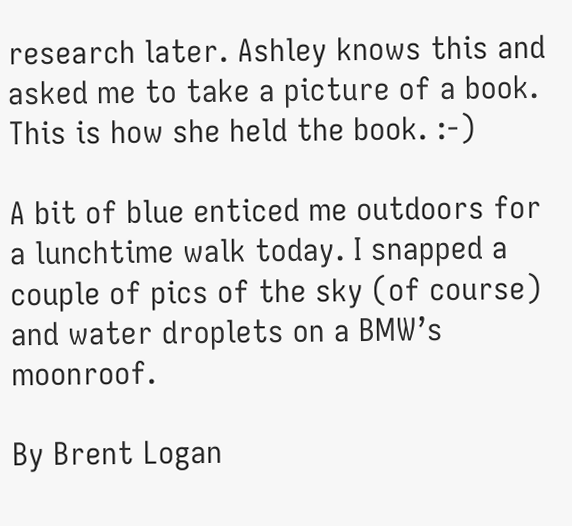research later. Ashley knows this and asked me to take a picture of a book. This is how she held the book. :-)

A bit of blue enticed me outdoors for a lunchtime walk today. I snapped a couple of pics of the sky (of course) and water droplets on a BMW’s moonroof.

By Brent Logan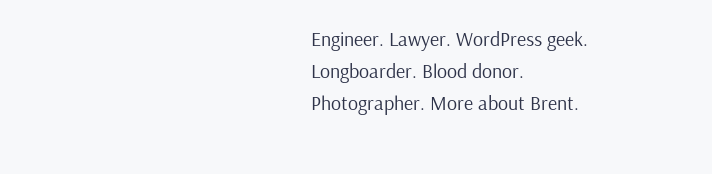Engineer. Lawyer. WordPress geek. Longboarder. Blood donor. Photographer. More about Brent.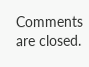Comments are closed.